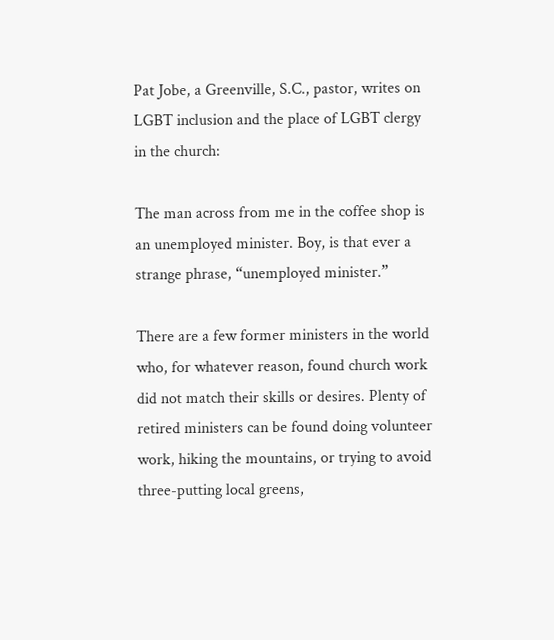Pat Jobe, a Greenville, S.C., pastor, writes on LGBT inclusion and the place of LGBT clergy in the church:

The man across from me in the coffee shop is an unemployed minister. Boy, is that ever a strange phrase, “unemployed minister.”

There are a few former ministers in the world who, for whatever reason, found church work did not match their skills or desires. Plenty of retired ministers can be found doing volunteer work, hiking the mountains, or trying to avoid three-putting local greens,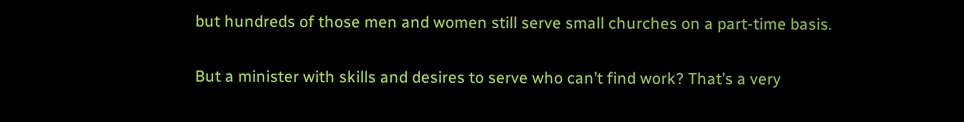but hundreds of those men and women still serve small churches on a part-time basis.

But a minister with skills and desires to serve who can’t find work? That’s a very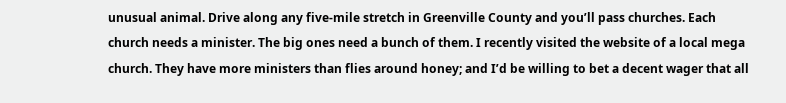unusual animal. Drive along any five-mile stretch in Greenville County and you’ll pass churches. Each church needs a minister. The big ones need a bunch of them. I recently visited the website of a local mega church. They have more ministers than flies around honey; and I’d be willing to bet a decent wager that all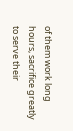of them work long hours, sacrifice greatly to serve their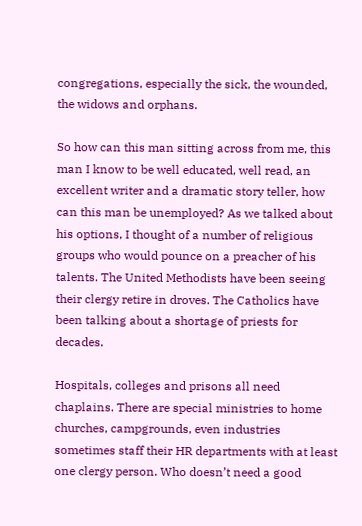congregations, especially the sick, the wounded, the widows and orphans.

So how can this man sitting across from me, this man I know to be well educated, well read, an excellent writer and a dramatic story teller, how can this man be unemployed? As we talked about his options, I thought of a number of religious groups who would pounce on a preacher of his talents. The United Methodists have been seeing their clergy retire in droves. The Catholics have been talking about a shortage of priests for decades.

Hospitals, colleges and prisons all need chaplains. There are special ministries to home churches, campgrounds, even industries sometimes staff their HR departments with at least one clergy person. Who doesn’t need a good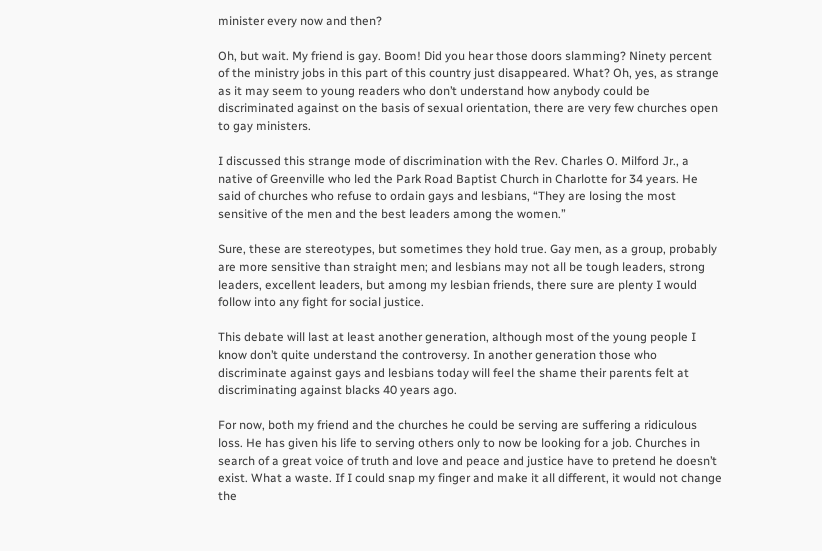minister every now and then?

Oh, but wait. My friend is gay. Boom! Did you hear those doors slamming? Ninety percent of the ministry jobs in this part of this country just disappeared. What? Oh, yes, as strange as it may seem to young readers who don’t understand how anybody could be discriminated against on the basis of sexual orientation, there are very few churches open to gay ministers.

I discussed this strange mode of discrimination with the Rev. Charles O. Milford Jr., a native of Greenville who led the Park Road Baptist Church in Charlotte for 34 years. He said of churches who refuse to ordain gays and lesbians, “They are losing the most sensitive of the men and the best leaders among the women.”

Sure, these are stereotypes, but sometimes they hold true. Gay men, as a group, probably are more sensitive than straight men; and lesbians may not all be tough leaders, strong leaders, excellent leaders, but among my lesbian friends, there sure are plenty I would follow into any fight for social justice.

This debate will last at least another generation, although most of the young people I know don’t quite understand the controversy. In another generation those who discriminate against gays and lesbians today will feel the shame their parents felt at discriminating against blacks 40 years ago.

For now, both my friend and the churches he could be serving are suffering a ridiculous loss. He has given his life to serving others only to now be looking for a job. Churches in search of a great voice of truth and love and peace and justice have to pretend he doesn’t exist. What a waste. If I could snap my finger and make it all different, it would not change the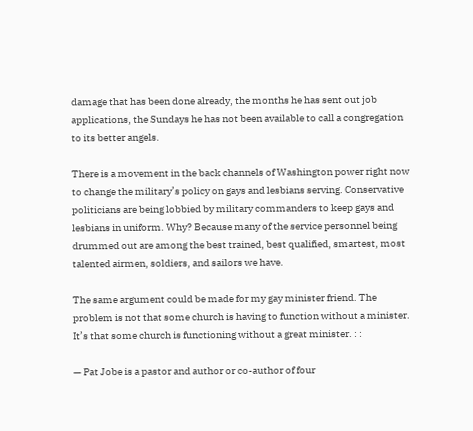damage that has been done already, the months he has sent out job applications, the Sundays he has not been available to call a congregation to its better angels.

There is a movement in the back channels of Washington power right now to change the military’s policy on gays and lesbians serving. Conservative politicians are being lobbied by military commanders to keep gays and lesbians in uniform. Why? Because many of the service personnel being drummed out are among the best trained, best qualified, smartest, most talented airmen, soldiers, and sailors we have.

The same argument could be made for my gay minister friend. The problem is not that some church is having to function without a minister. It’s that some church is functioning without a great minister. : :

— Pat Jobe is a pastor and author or co-author of four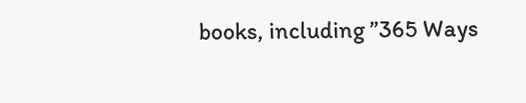books, including ”365 Ways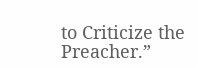to Criticize the Preacher.”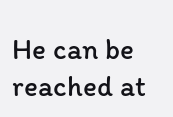He can be reached at